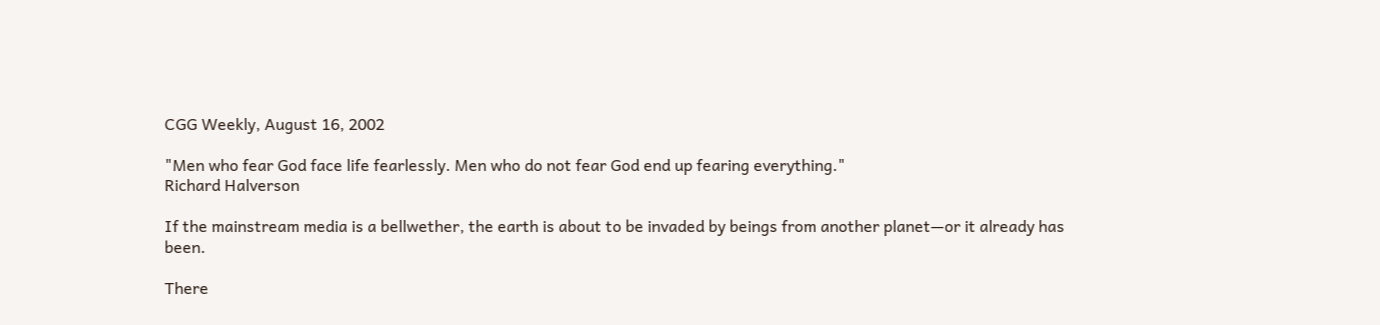CGG Weekly, August 16, 2002

"Men who fear God face life fearlessly. Men who do not fear God end up fearing everything."
Richard Halverson

If the mainstream media is a bellwether, the earth is about to be invaded by beings from another planet—or it already has been.

There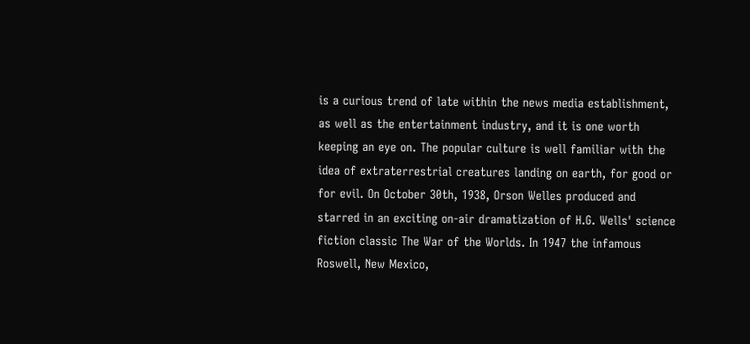is a curious trend of late within the news media establishment, as well as the entertainment industry, and it is one worth keeping an eye on. The popular culture is well familiar with the idea of extraterrestrial creatures landing on earth, for good or for evil. On October 30th, 1938, Orson Welles produced and starred in an exciting on-air dramatization of H.G. Wells' science fiction classic The War of the Worlds. In 1947 the infamous Roswell, New Mexico,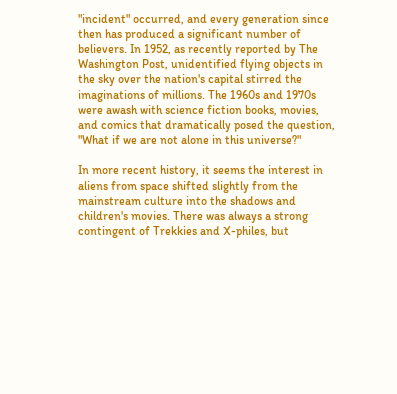"incident" occurred, and every generation since then has produced a significant number of believers. In 1952, as recently reported by The Washington Post, unidentified flying objects in the sky over the nation's capital stirred the imaginations of millions. The 1960s and 1970s were awash with science fiction books, movies, and comics that dramatically posed the question, "What if we are not alone in this universe?"

In more recent history, it seems the interest in aliens from space shifted slightly from the mainstream culture into the shadows and children's movies. There was always a strong contingent of Trekkies and X-philes, but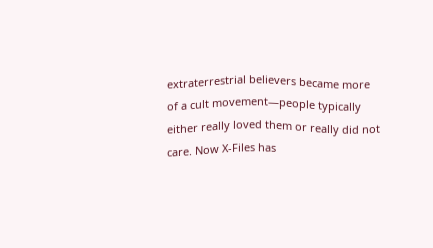extraterrestrial believers became more of a cult movement—people typically either really loved them or really did not care. Now X-Files has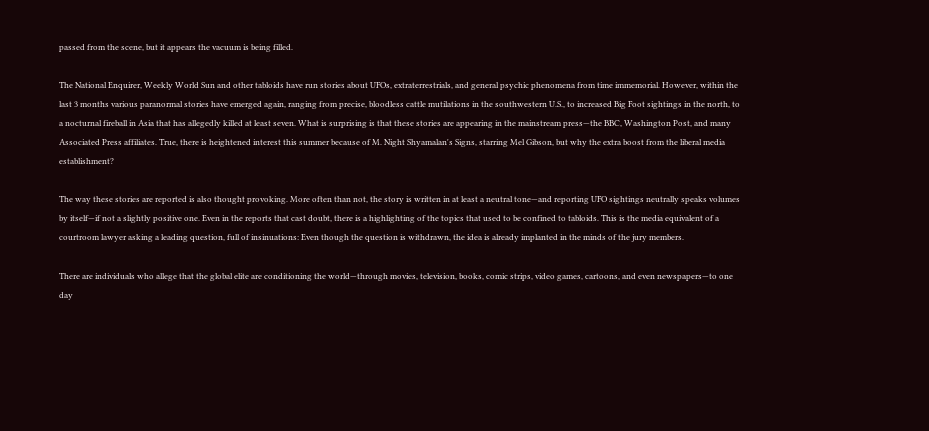passed from the scene, but it appears the vacuum is being filled.

The National Enquirer, Weekly World Sun and other tabloids have run stories about UFOs, extraterrestrials, and general psychic phenomena from time immemorial. However, within the last 3 months various paranormal stories have emerged again, ranging from precise, bloodless cattle mutilations in the southwestern U.S., to increased Big Foot sightings in the north, to a nocturnal fireball in Asia that has allegedly killed at least seven. What is surprising is that these stories are appearing in the mainstream press—the BBC, Washington Post, and many Associated Press affiliates. True, there is heightened interest this summer because of M. Night Shyamalan's Signs, starring Mel Gibson, but why the extra boost from the liberal media establishment?

The way these stories are reported is also thought provoking. More often than not, the story is written in at least a neutral tone—and reporting UFO sightings neutrally speaks volumes by itself—if not a slightly positive one. Even in the reports that cast doubt, there is a highlighting of the topics that used to be confined to tabloids. This is the media equivalent of a courtroom lawyer asking a leading question, full of insinuations: Even though the question is withdrawn, the idea is already implanted in the minds of the jury members.

There are individuals who allege that the global elite are conditioning the world—through movies, television, books, comic strips, video games, cartoons, and even newspapers—to one day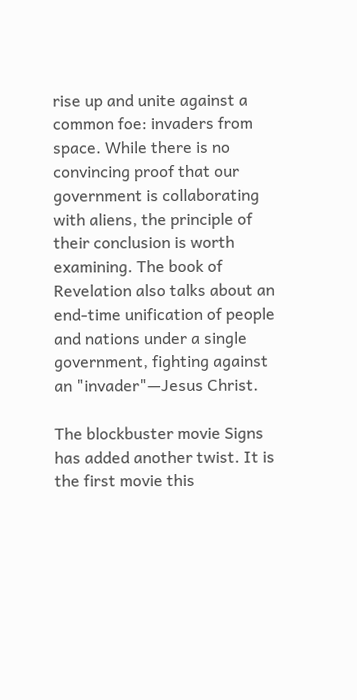rise up and unite against a common foe: invaders from space. While there is no convincing proof that our government is collaborating with aliens, the principle of their conclusion is worth examining. The book of Revelation also talks about an end-time unification of people and nations under a single government, fighting against an "invader"—Jesus Christ.

The blockbuster movie Signs has added another twist. It is the first movie this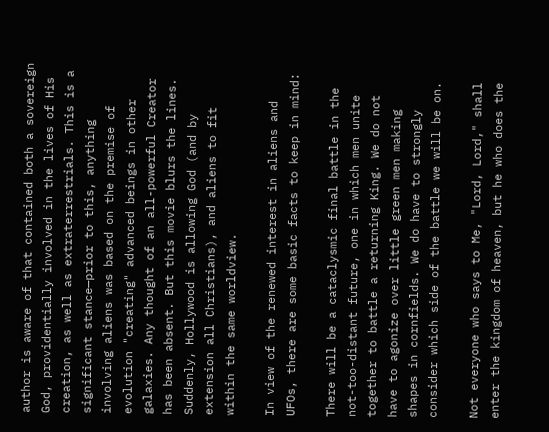author is aware of that contained both a sovereign God, providentially involved in the lives of His creation, as well as extraterrestrials. This is a significant stance—prior to this, anything involving aliens was based on the premise of evolution "creating" advanced beings in other galaxies. Any thought of an all-powerful Creator has been absent. But this movie blurs the lines. Suddenly, Hollywood is allowing God (and by extension all Christians), and aliens to fit within the same worldview.

In view of the renewed interest in aliens and UFOs, there are some basic facts to keep in mind:

There will be a cataclysmic final battle in the not-too-distant future, one in which men unite together to battle a returning King. We do not have to agonize over little green men making shapes in cornfields. We do have to strongly consider which side of the battle we will be on.

Not everyone who says to Me, "Lord, Lord," shall enter the kingdom of heaven, but he who does the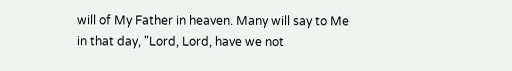will of My Father in heaven. Many will say to Me in that day, "Lord, Lord, have we not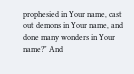prophesied in Your name, cast out demons in Your name, and done many wonders in Your name?" And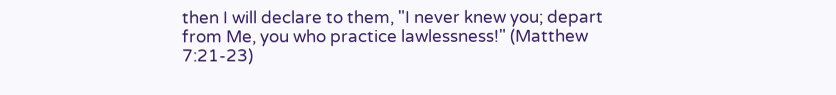then I will declare to them, "I never knew you; depart from Me, you who practice lawlessness!" (Matthew 7:21-23)